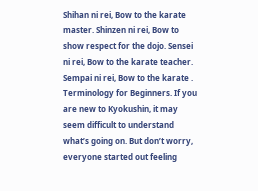Shihan ni rei, Bow to the karate master. Shinzen ni rei, Bow to show respect for the dojo. Sensei ni rei, Bow to the karate teacher. Sempai ni rei, Bow to the karate . Terminology for Beginners. If you are new to Kyokushin, it may seem difficult to understand what’s going on. But don’t worry, everyone started out feeling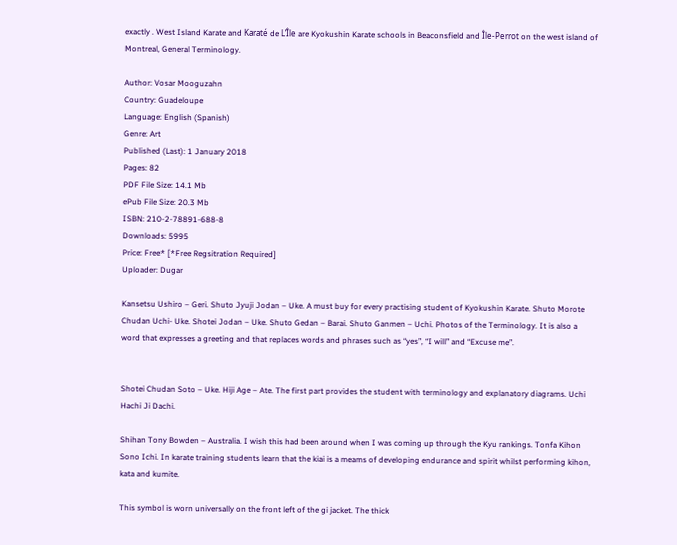exactly . West Island Karate and Karaté de L’Île are Kyokushin Karate schools in Beaconsfield and Île-Perrot on the west island of Montreal, General Terminology.

Author: Vosar Mooguzahn
Country: Guadeloupe
Language: English (Spanish)
Genre: Art
Published (Last): 1 January 2018
Pages: 82
PDF File Size: 14.1 Mb
ePub File Size: 20.3 Mb
ISBN: 210-2-78891-688-8
Downloads: 5995
Price: Free* [*Free Regsitration Required]
Uploader: Dugar

Kansetsu Ushiro – Geri. Shuto Jyuji Jodan – Uke. A must buy for every practising student of Kyokushin Karate. Shuto Morote Chudan Uchi- Uke. Shotei Jodan – Uke. Shuto Gedan – Barai. Shuto Ganmen – Uchi. Photos of the Terminology. It is also a word that expresses a greeting and that replaces words and phrases such as “yes”, “I will” and “Excuse me”.


Shotei Chudan Soto – Uke. Hiji Age – Ate. The first part provides the student with terminology and explanatory diagrams. Uchi Hachi Ji Dachi.

Shihan Tony Bowden – Australia. I wish this had been around when I was coming up through the Kyu rankings. Tonfa Kihon Sono Ichi. In karate training students learn that the kiai is a meams of developing endurance and spirit whilst performing kihon, kata and kumite.

This symbol is worn universally on the front left of the gi jacket. The thick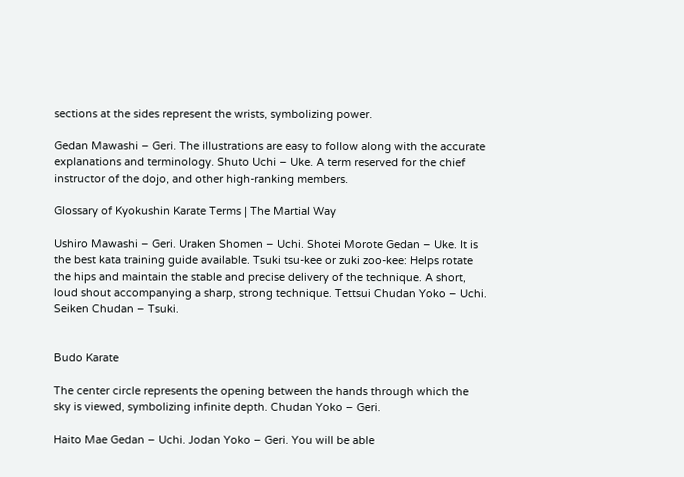sections at the sides represent the wrists, symbolizing power.

Gedan Mawashi – Geri. The illustrations are easy to follow along with the accurate explanations and terminology. Shuto Uchi – Uke. A term reserved for the chief instructor of the dojo, and other high-ranking members.

Glossary of Kyokushin Karate Terms | The Martial Way

Ushiro Mawashi – Geri. Uraken Shomen – Uchi. Shotei Morote Gedan – Uke. It is the best kata training guide available. Tsuki tsu-kee or zuki zoo-kee: Helps rotate the hips and maintain the stable and precise delivery of the technique. A short, loud shout accompanying a sharp, strong technique. Tettsui Chudan Yoko – Uchi. Seiken Chudan – Tsuki.


Budo Karate

The center circle represents the opening between the hands through which the sky is viewed, symbolizing infinite depth. Chudan Yoko – Geri.

Haito Mae Gedan – Uchi. Jodan Yoko – Geri. You will be able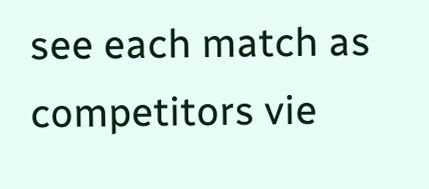see each match as competitors vie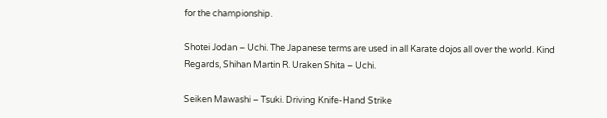for the championship.

Shotei Jodan – Uchi. The Japanese terms are used in all Karate dojos all over the world. Kind Regards, Shihan Martin R. Uraken Shita – Uchi.

Seiken Mawashi – Tsuki. Driving Knife-Hand Strike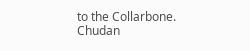to the Collarbone. Chudan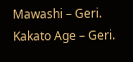Mawashi – Geri. Kakato Age – Geri.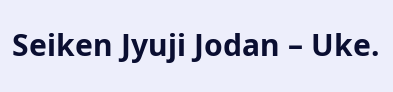Seiken Jyuji Jodan – Uke.